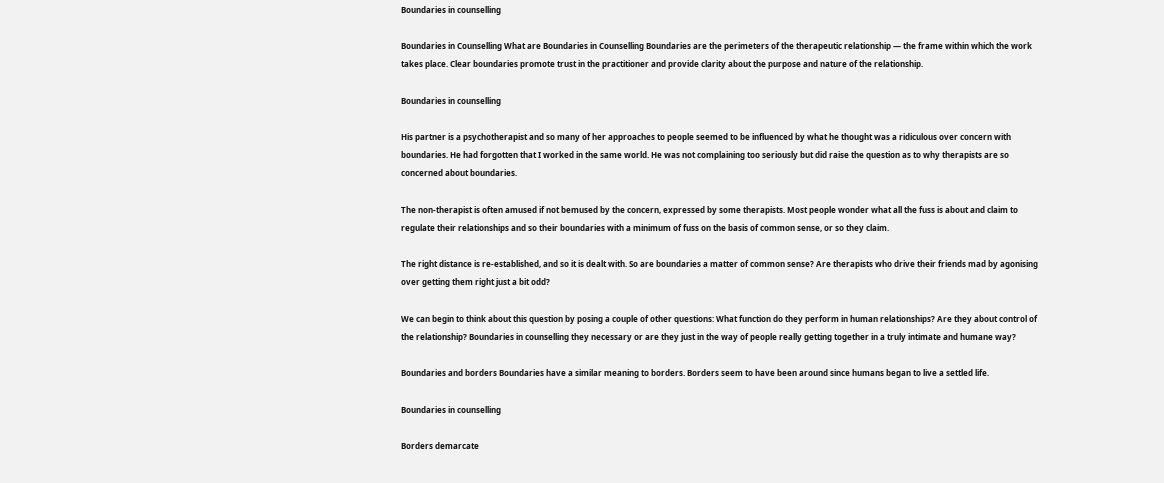Boundaries in counselling

Boundaries in Counselling What are Boundaries in Counselling Boundaries are the perimeters of the therapeutic relationship — the frame within which the work takes place. Clear boundaries promote trust in the practitioner and provide clarity about the purpose and nature of the relationship.

Boundaries in counselling

His partner is a psychotherapist and so many of her approaches to people seemed to be influenced by what he thought was a ridiculous over concern with boundaries. He had forgotten that I worked in the same world. He was not complaining too seriously but did raise the question as to why therapists are so concerned about boundaries.

The non-therapist is often amused if not bemused by the concern, expressed by some therapists. Most people wonder what all the fuss is about and claim to regulate their relationships and so their boundaries with a minimum of fuss on the basis of common sense, or so they claim.

The right distance is re-established, and so it is dealt with. So are boundaries a matter of common sense? Are therapists who drive their friends mad by agonising over getting them right just a bit odd?

We can begin to think about this question by posing a couple of other questions: What function do they perform in human relationships? Are they about control of the relationship? Boundaries in counselling they necessary or are they just in the way of people really getting together in a truly intimate and humane way?

Boundaries and borders Boundaries have a similar meaning to borders. Borders seem to have been around since humans began to live a settled life.

Boundaries in counselling

Borders demarcate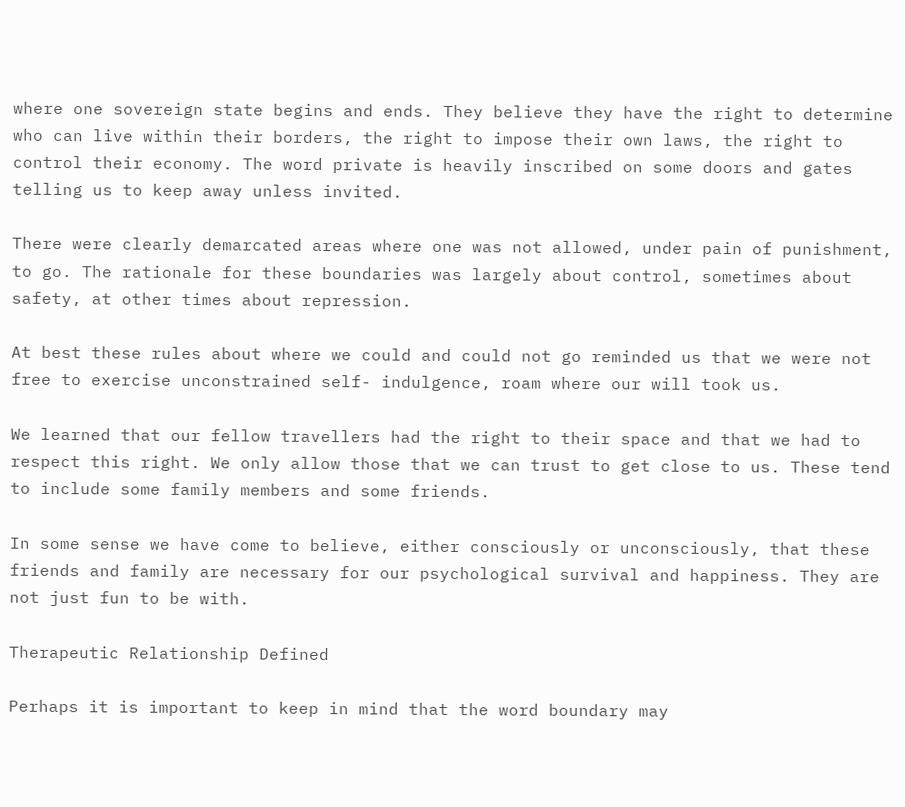where one sovereign state begins and ends. They believe they have the right to determine who can live within their borders, the right to impose their own laws, the right to control their economy. The word private is heavily inscribed on some doors and gates telling us to keep away unless invited.

There were clearly demarcated areas where one was not allowed, under pain of punishment, to go. The rationale for these boundaries was largely about control, sometimes about safety, at other times about repression.

At best these rules about where we could and could not go reminded us that we were not free to exercise unconstrained self- indulgence, roam where our will took us.

We learned that our fellow travellers had the right to their space and that we had to respect this right. We only allow those that we can trust to get close to us. These tend to include some family members and some friends.

In some sense we have come to believe, either consciously or unconsciously, that these friends and family are necessary for our psychological survival and happiness. They are not just fun to be with.

Therapeutic Relationship Defined

Perhaps it is important to keep in mind that the word boundary may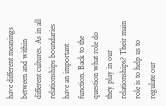have different meanings between and within different cultures. As in all relationships boundaries have an important function. Back to the question what role do they play in our relationships? Their main role is to help us to regulate our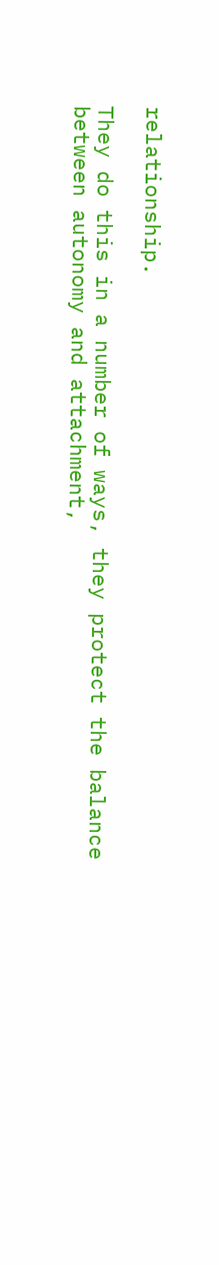relationship.

They do this in a number of ways, they protect the balance between autonomy and attachment,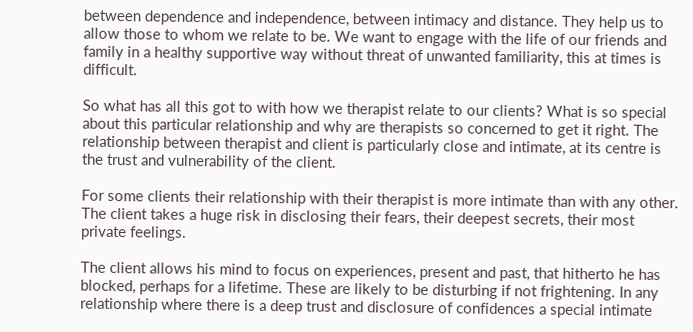between dependence and independence, between intimacy and distance. They help us to allow those to whom we relate to be. We want to engage with the life of our friends and family in a healthy supportive way without threat of unwanted familiarity, this at times is difficult.

So what has all this got to with how we therapist relate to our clients? What is so special about this particular relationship and why are therapists so concerned to get it right. The relationship between therapist and client is particularly close and intimate, at its centre is the trust and vulnerability of the client.

For some clients their relationship with their therapist is more intimate than with any other. The client takes a huge risk in disclosing their fears, their deepest secrets, their most private feelings.

The client allows his mind to focus on experiences, present and past, that hitherto he has blocked, perhaps for a lifetime. These are likely to be disturbing if not frightening. In any relationship where there is a deep trust and disclosure of confidences a special intimate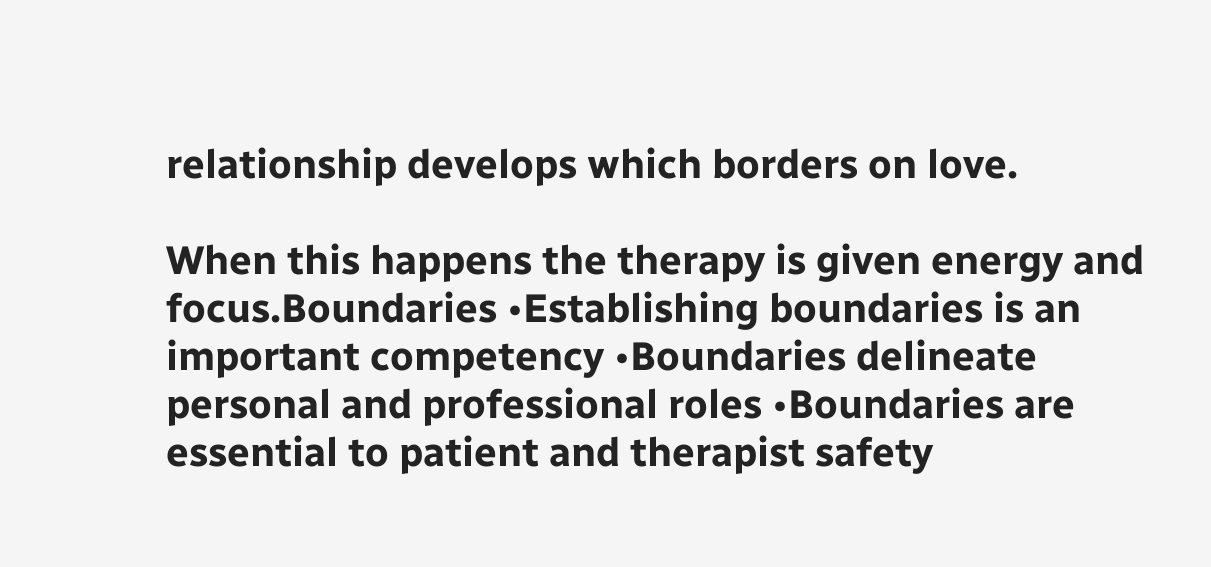relationship develops which borders on love.

When this happens the therapy is given energy and focus.Boundaries •Establishing boundaries is an important competency •Boundaries delineate personal and professional roles •Boundaries are essential to patient and therapist safety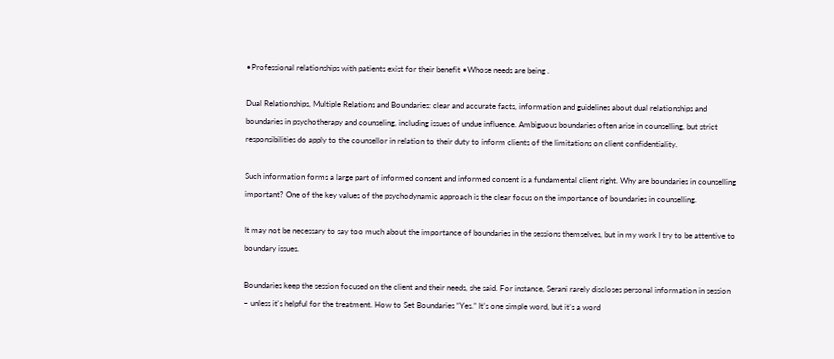•Professional relationships with patients exist for their benefit •Whose needs are being .

Dual Relationships, Multiple Relations and Boundaries: clear and accurate facts, information and guidelines about dual relationships and boundaries in psychotherapy and counseling, including issues of undue influence. Ambiguous boundaries often arise in counselling, but strict responsibilities do apply to the counsellor in relation to their duty to inform clients of the limitations on client confidentiality.

Such information forms a large part of informed consent and informed consent is a fundamental client right. Why are boundaries in counselling important? One of the key values of the psychodynamic approach is the clear focus on the importance of boundaries in counselling.

It may not be necessary to say too much about the importance of boundaries in the sessions themselves, but in my work I try to be attentive to boundary issues.

Boundaries keep the session focused on the client and their needs, she said. For instance, Serani rarely discloses personal information in session – unless it's helpful for the treatment. How to Set Boundaries “Yes.” It’s one simple word, but it’s a word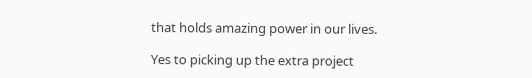that holds amazing power in our lives.

Yes to picking up the extra project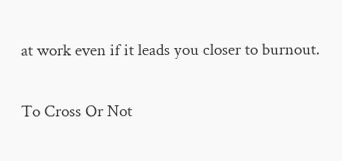at work even if it leads you closer to burnout.

To Cross Or Not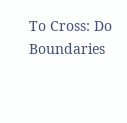To Cross: Do Boundaries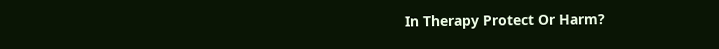In Therapy Protect Or Harm?